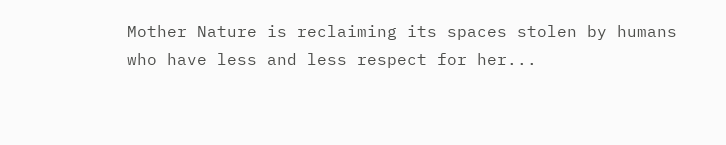Mother Nature is reclaiming its spaces stolen by humans who have less and less respect for her...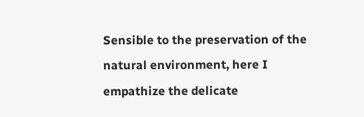Sensible to the preservation of the natural environment, here I empathize the delicate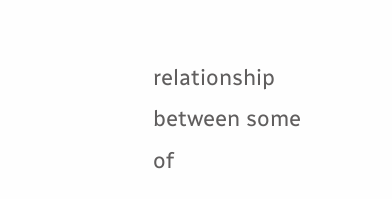relationship between some of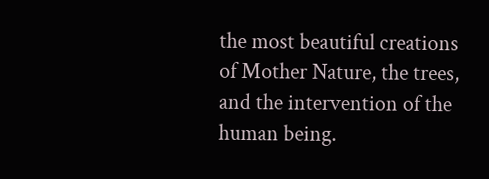the most beautiful creations of Mother Nature, the trees, and the intervention of the human being.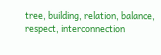tree, building, relation, balance, respect, interconnection